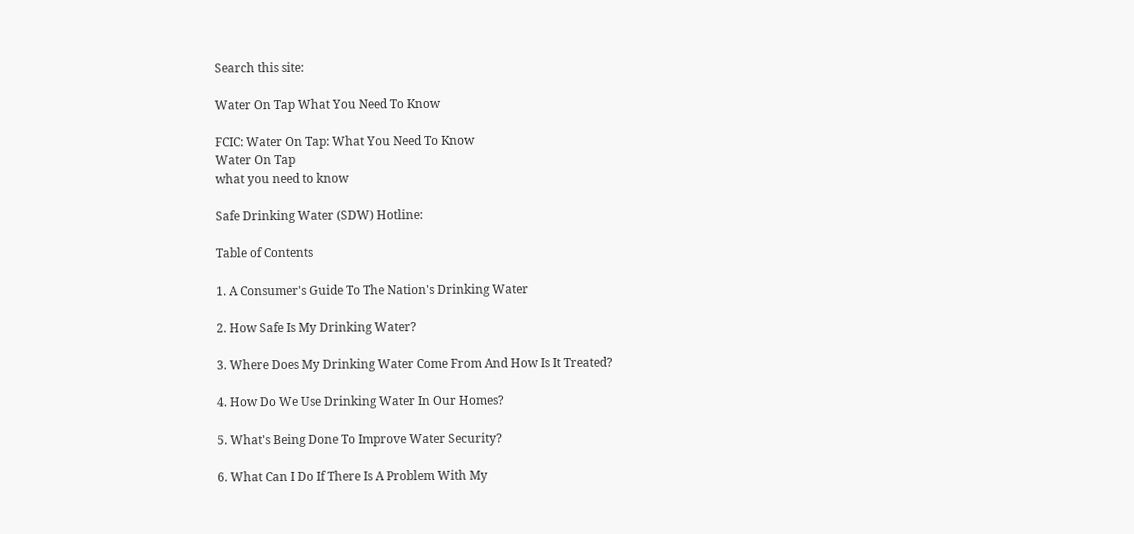Search this site:

Water On Tap What You Need To Know

FCIC: Water On Tap: What You Need To Know
Water On Tap
what you need to know

Safe Drinking Water (SDW) Hotline:

Table of Contents

1. A Consumer's Guide To The Nation's Drinking Water

2. How Safe Is My Drinking Water?

3. Where Does My Drinking Water Come From And How Is It Treated?

4. How Do We Use Drinking Water In Our Homes?

5. What's Being Done To Improve Water Security?

6. What Can I Do If There Is A Problem With My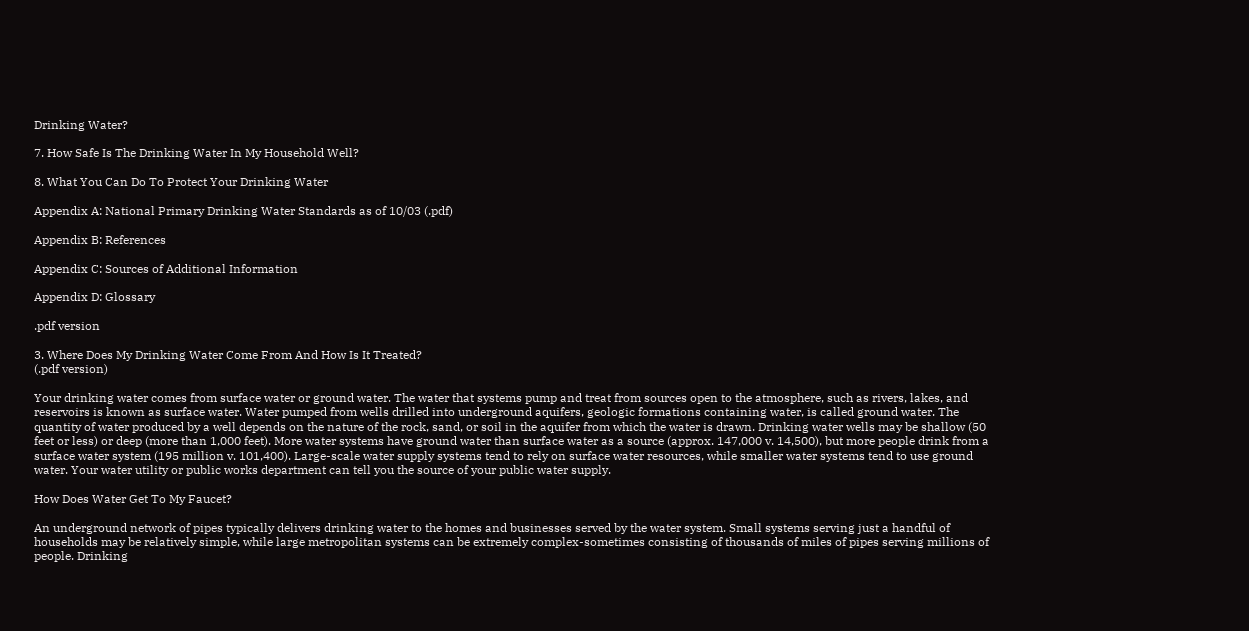Drinking Water?

7. How Safe Is The Drinking Water In My Household Well?

8. What You Can Do To Protect Your Drinking Water

Appendix A: National Primary Drinking Water Standards as of 10/03 (.pdf)

Appendix B: References

Appendix C: Sources of Additional Information

Appendix D: Glossary

.pdf version

3. Where Does My Drinking Water Come From And How Is It Treated?
(.pdf version)

Your drinking water comes from surface water or ground water. The water that systems pump and treat from sources open to the atmosphere, such as rivers, lakes, and reservoirs is known as surface water. Water pumped from wells drilled into underground aquifers, geologic formations containing water, is called ground water. The quantity of water produced by a well depends on the nature of the rock, sand, or soil in the aquifer from which the water is drawn. Drinking water wells may be shallow (50 feet or less) or deep (more than 1,000 feet). More water systems have ground water than surface water as a source (approx. 147,000 v. 14,500), but more people drink from a surface water system (195 million v. 101,400). Large-scale water supply systems tend to rely on surface water resources, while smaller water systems tend to use ground water. Your water utility or public works department can tell you the source of your public water supply.

How Does Water Get To My Faucet?

An underground network of pipes typically delivers drinking water to the homes and businesses served by the water system. Small systems serving just a handful of households may be relatively simple, while large metropolitan systems can be extremely complex-sometimes consisting of thousands of miles of pipes serving millions of people. Drinking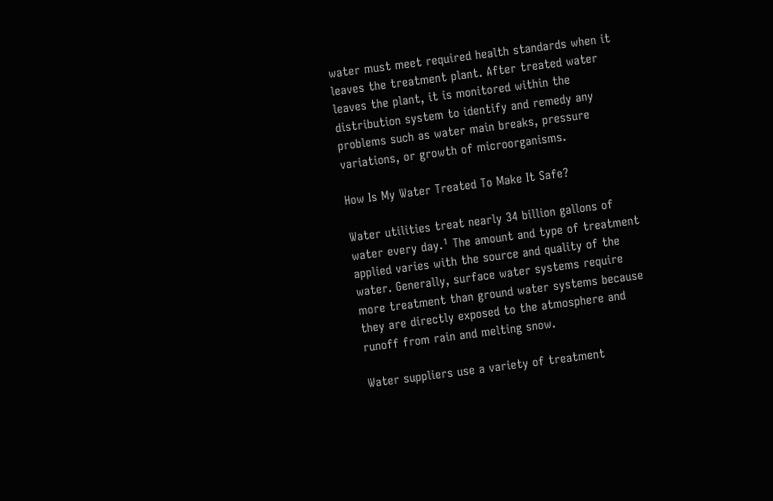water must meet required health standards when it leaves the treatment plant. After treated water leaves the plant, it is monitored within the distribution system to identify and remedy any problems such as water main breaks, pressure variations, or growth of microorganisms.

How Is My Water Treated To Make It Safe?

Water utilities treat nearly 34 billion gallons of water every day.¹ The amount and type of treatment applied varies with the source and quality of the water. Generally, surface water systems require more treatment than ground water systems because they are directly exposed to the atmosphere and runoff from rain and melting snow.

Water suppliers use a variety of treatment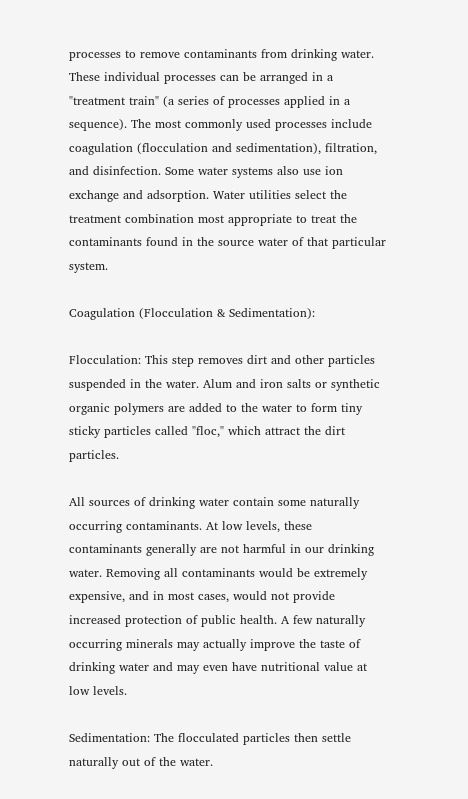processes to remove contaminants from drinking water. These individual processes can be arranged in a "treatment train" (a series of processes applied in a sequence). The most commonly used processes include coagulation (flocculation and sedimentation), filtration, and disinfection. Some water systems also use ion exchange and adsorption. Water utilities select the treatment combination most appropriate to treat the contaminants found in the source water of that particular system.

Coagulation (Flocculation & Sedimentation):

Flocculation: This step removes dirt and other particles suspended in the water. Alum and iron salts or synthetic organic polymers are added to the water to form tiny sticky particles called "floc," which attract the dirt particles.

All sources of drinking water contain some naturally occurring contaminants. At low levels, these contaminants generally are not harmful in our drinking water. Removing all contaminants would be extremely expensive, and in most cases, would not provide increased protection of public health. A few naturally occurring minerals may actually improve the taste of drinking water and may even have nutritional value at low levels.

Sedimentation: The flocculated particles then settle naturally out of the water.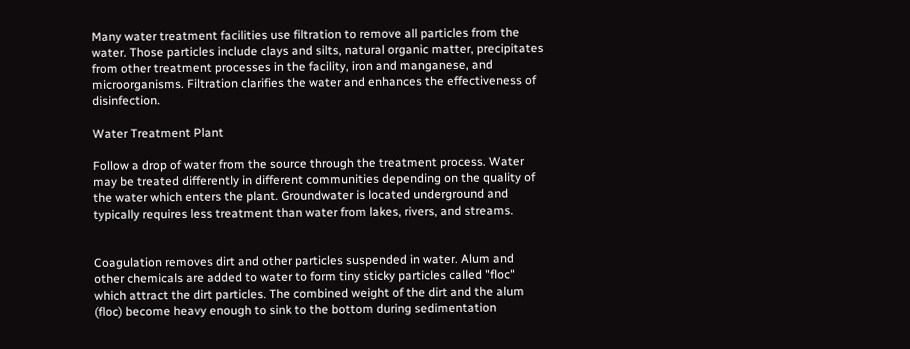Many water treatment facilities use filtration to remove all particles from the water. Those particles include clays and silts, natural organic matter, precipitates from other treatment processes in the facility, iron and manganese, and microorganisms. Filtration clarifies the water and enhances the effectiveness of disinfection.

Water Treatment Plant

Follow a drop of water from the source through the treatment process. Water may be treated differently in different communities depending on the quality of the water which enters the plant. Groundwater is located underground and typically requires less treatment than water from lakes, rivers, and streams.


Coagulation removes dirt and other particles suspended in water. Alum and other chemicals are added to water to form tiny sticky particles called "floc" which attract the dirt particles. The combined weight of the dirt and the alum (floc) become heavy enough to sink to the bottom during sedimentation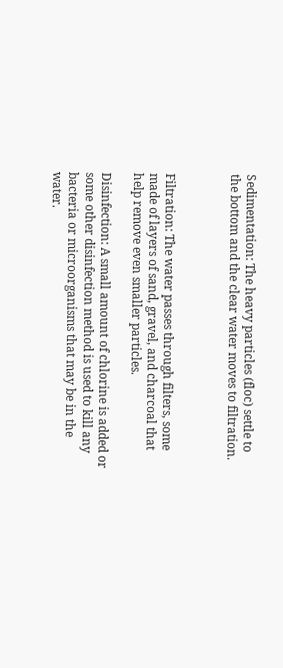Sedimentation: The heavy particles (floc) settle to the bottom and the clear water moves to filtration.



Filtration: The water passes through filters, some made of layers of sand, gravel, and charcoal that help remove even smaller particles.

Disinfection: A small amount of chlorine is added or some other disinfection method is used to kill any bacteria or microorganisms that may be in the water.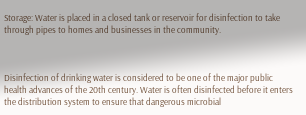Storage: Water is placed in a closed tank or reservoir for disinfection to take through pipes to homes and businesses in the community.



Disinfection of drinking water is considered to be one of the major public health advances of the 20th century. Water is often disinfected before it enters the distribution system to ensure that dangerous microbial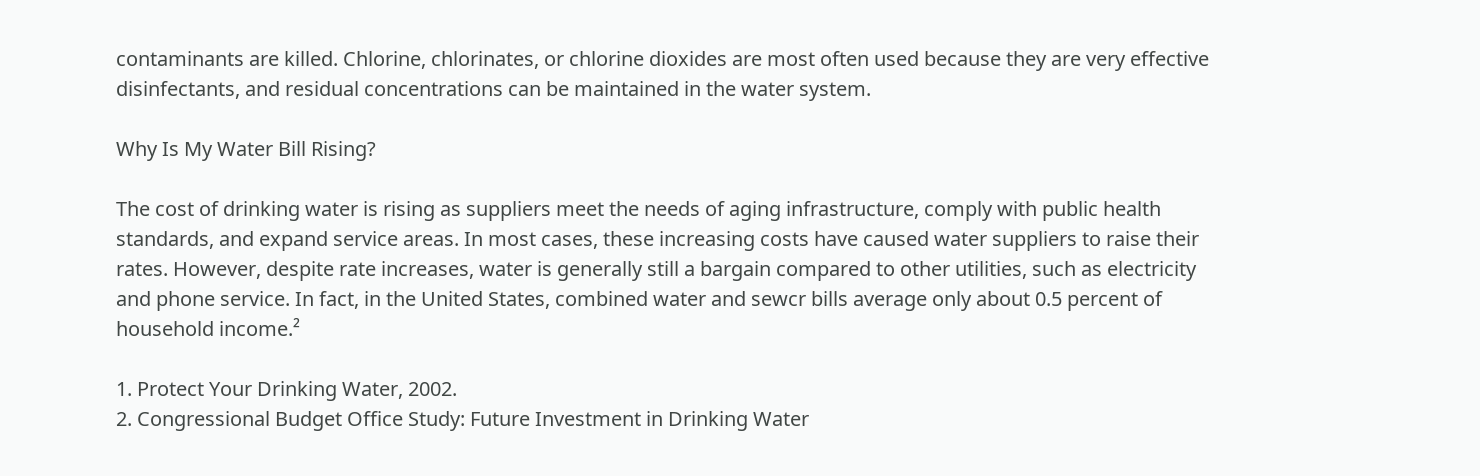contaminants are killed. Chlorine, chlorinates, or chlorine dioxides are most often used because they are very effective disinfectants, and residual concentrations can be maintained in the water system.

Why Is My Water Bill Rising?

The cost of drinking water is rising as suppliers meet the needs of aging infrastructure, comply with public health standards, and expand service areas. In most cases, these increasing costs have caused water suppliers to raise their rates. However, despite rate increases, water is generally still a bargain compared to other utilities, such as electricity and phone service. In fact, in the United States, combined water and sewcr bills average only about 0.5 percent of household income.²

1. Protect Your Drinking Water, 2002.
2. Congressional Budget Office Study: Future Investment in Drinking Water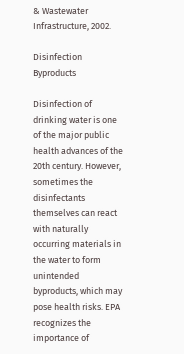& Wastewater Infrastructure, 2002.

Disinfection Byproducts

Disinfection of drinking water is one of the major public health advances of the 20th century. However, sometimes the disinfectants themselves can react with naturally occurring materials in the water to form unintended byproducts, which may pose health risks. EPA recognizes the importance of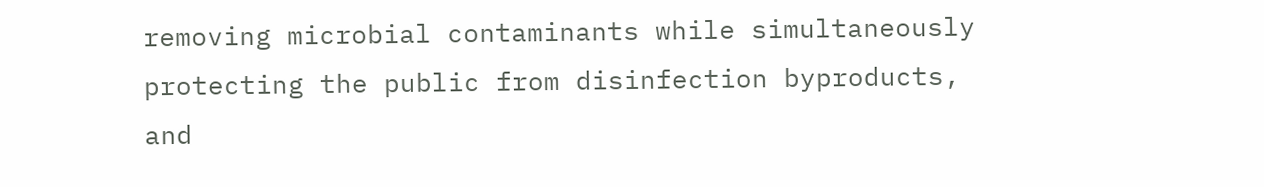removing microbial contaminants while simultaneously protecting the public from disinfection byproducts, and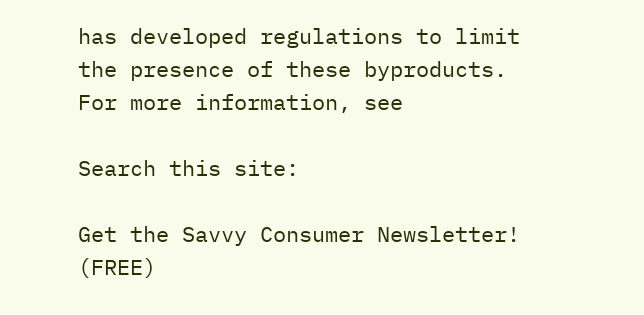has developed regulations to limit the presence of these byproducts. For more information, see

Search this site:

Get the Savvy Consumer Newsletter! (FREE)